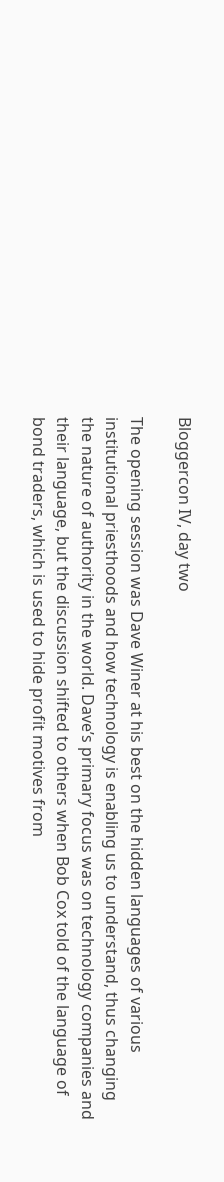Bloggercon IV, day two

The opening session was Dave Winer at his best on the hidden languages of various institutional priesthoods and how technology is enabling us to understand, thus changing the nature of authority in the world. Dave’s primary focus was on technology companies and their language, but the discussion shifted to others when Bob Cox told of the language of bond traders, which is used to hide profit motives from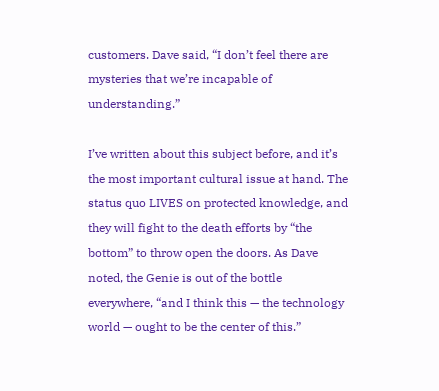customers. Dave said, “I don’t feel there are mysteries that we’re incapable of understanding.”

I’ve written about this subject before, and it’s the most important cultural issue at hand. The status quo LIVES on protected knowledge, and they will fight to the death efforts by “the bottom” to throw open the doors. As Dave noted, the Genie is out of the bottle everywhere, “and I think this — the technology world — ought to be the center of this.”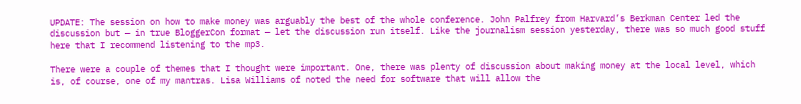UPDATE: The session on how to make money was arguably the best of the whole conference. John Palfrey from Harvard’s Berkman Center led the discussion but — in true BloggerCon format — let the discussion run itself. Like the journalism session yesterday, there was so much good stuff here that I recommend listening to the mp3.

There were a couple of themes that I thought were important. One, there was plenty of discussion about making money at the local level, which is, of course, one of my mantras. Lisa Williams of noted the need for software that will allow the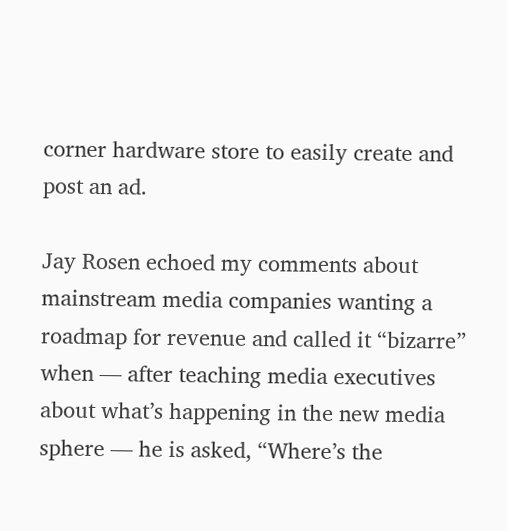corner hardware store to easily create and post an ad.

Jay Rosen echoed my comments about mainstream media companies wanting a roadmap for revenue and called it “bizarre” when — after teaching media executives about what’s happening in the new media sphere — he is asked, “Where’s the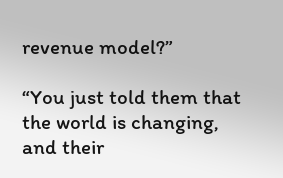revenue model?”

“You just told them that the world is changing, and their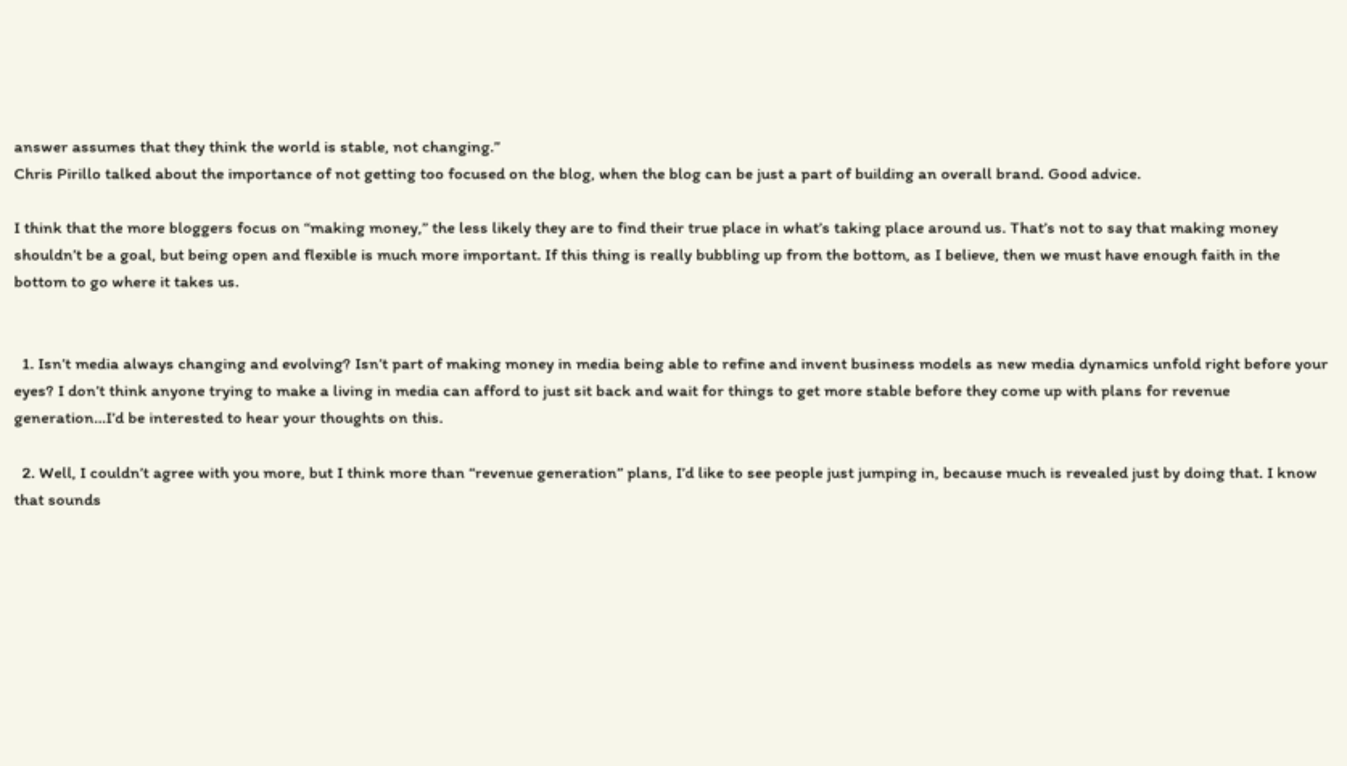answer assumes that they think the world is stable, not changing.”
Chris Pirillo talked about the importance of not getting too focused on the blog, when the blog can be just a part of building an overall brand. Good advice.

I think that the more bloggers focus on “making money,” the less likely they are to find their true place in what’s taking place around us. That’s not to say that making money shouldn’t be a goal, but being open and flexible is much more important. If this thing is really bubbling up from the bottom, as I believe, then we must have enough faith in the bottom to go where it takes us.


  1. Isn’t media always changing and evolving? Isn’t part of making money in media being able to refine and invent business models as new media dynamics unfold right before your eyes? I don’t think anyone trying to make a living in media can afford to just sit back and wait for things to get more stable before they come up with plans for revenue generation…I’d be interested to hear your thoughts on this.

  2. Well, I couldn’t agree with you more, but I think more than “revenue generation” plans, I’d like to see people just jumping in, because much is revealed just by doing that. I know that sounds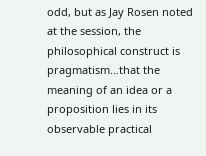odd, but as Jay Rosen noted at the session, the philosophical construct is pragmatism…that the meaning of an idea or a proposition lies in its observable practical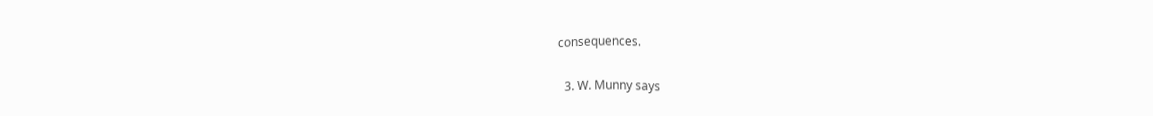consequences.

  3. W. Munny says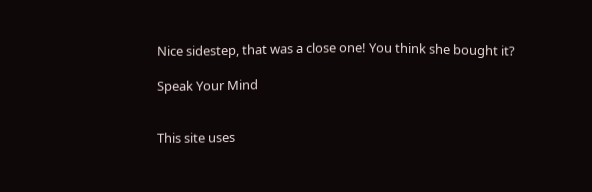Nice sidestep, that was a close one! You think she bought it?

Speak Your Mind


This site uses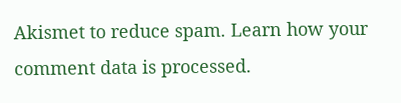Akismet to reduce spam. Learn how your comment data is processed.